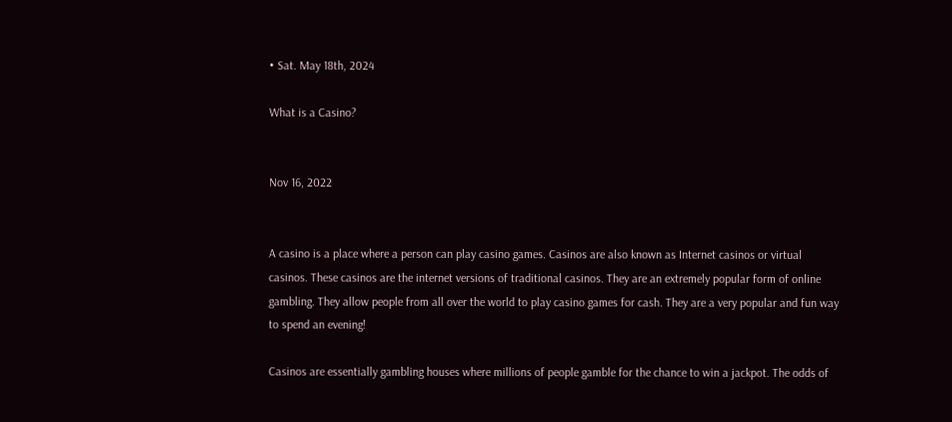• Sat. May 18th, 2024

What is a Casino?


Nov 16, 2022


A casino is a place where a person can play casino games. Casinos are also known as Internet casinos or virtual casinos. These casinos are the internet versions of traditional casinos. They are an extremely popular form of online gambling. They allow people from all over the world to play casino games for cash. They are a very popular and fun way to spend an evening!

Casinos are essentially gambling houses where millions of people gamble for the chance to win a jackpot. The odds of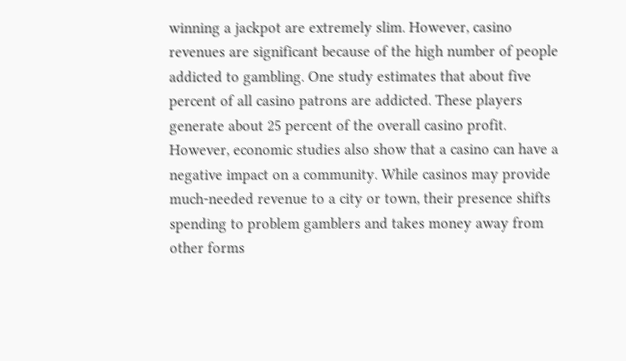winning a jackpot are extremely slim. However, casino revenues are significant because of the high number of people addicted to gambling. One study estimates that about five percent of all casino patrons are addicted. These players generate about 25 percent of the overall casino profit. However, economic studies also show that a casino can have a negative impact on a community. While casinos may provide much-needed revenue to a city or town, their presence shifts spending to problem gamblers and takes money away from other forms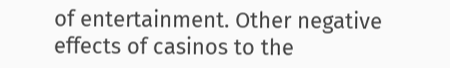of entertainment. Other negative effects of casinos to the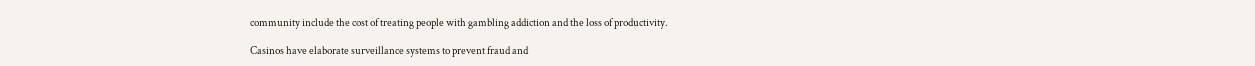community include the cost of treating people with gambling addiction and the loss of productivity.

Casinos have elaborate surveillance systems to prevent fraud and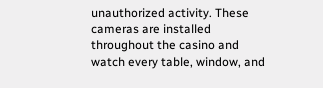unauthorized activity. These cameras are installed throughout the casino and watch every table, window, and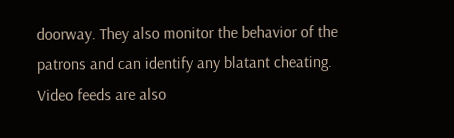doorway. They also monitor the behavior of the patrons and can identify any blatant cheating. Video feeds are also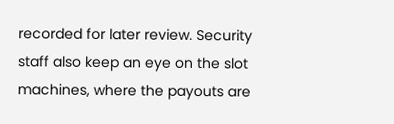recorded for later review. Security staff also keep an eye on the slot machines, where the payouts are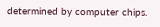determined by computer chips.